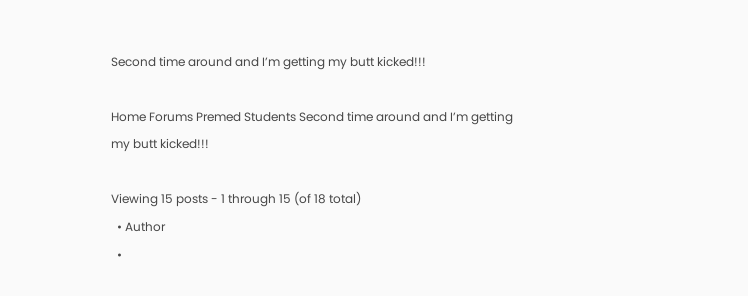Second time around and I’m getting my butt kicked!!!

Home Forums Premed Students Second time around and I’m getting my butt kicked!!!

Viewing 15 posts - 1 through 15 (of 18 total)
  • Author
  •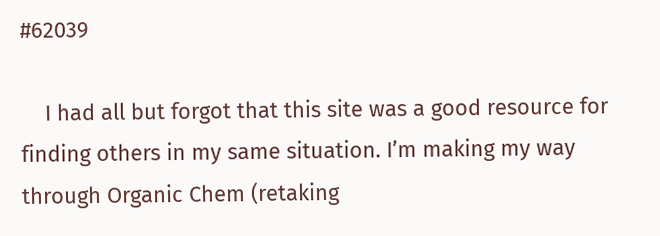#62039

    I had all but forgot that this site was a good resource for finding others in my same situation. I’m making my way through Organic Chem (retaking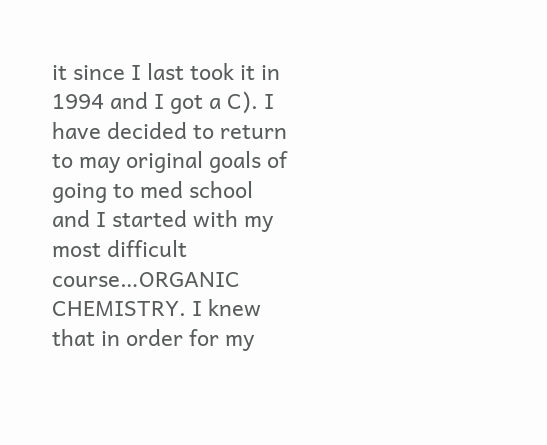it since I last took it in 1994 and I got a C). I have decided to return to may original goals of going to med school and I started with my most difficult course…ORGANIC CHEMISTRY. I knew that in order for my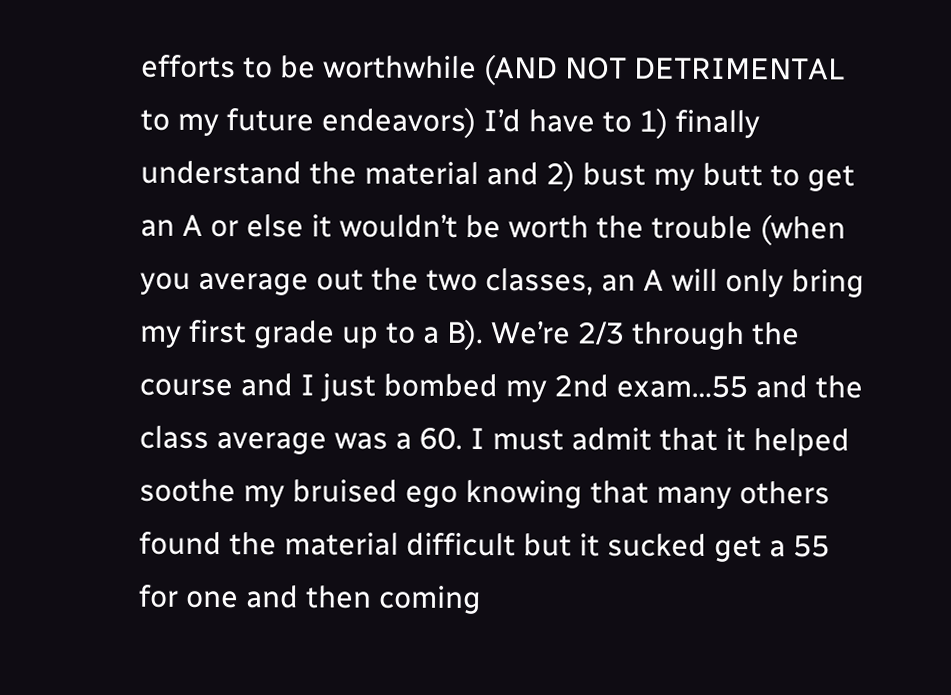efforts to be worthwhile (AND NOT DETRIMENTAL to my future endeavors) I’d have to 1) finally understand the material and 2) bust my butt to get an A or else it wouldn’t be worth the trouble (when you average out the two classes, an A will only bring my first grade up to a B). We’re 2/3 through the course and I just bombed my 2nd exam…55 and the class average was a 60. I must admit that it helped soothe my bruised ego knowing that many others found the material difficult but it sucked get a 55 for one and then coming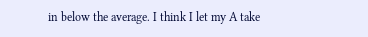in below the average. I think I let my A take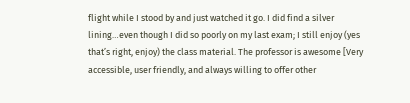flight while I stood by and just watched it go. I did find a silver lining…even though I did so poorly on my last exam; I still enjoy (yes that’s right, enjoy) the class material. The professor is awesome [Very accessible, user friendly, and always willing to offer other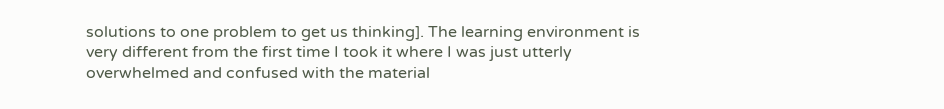solutions to one problem to get us thinking]. The learning environment is very different from the first time I took it where I was just utterly overwhelmed and confused with the material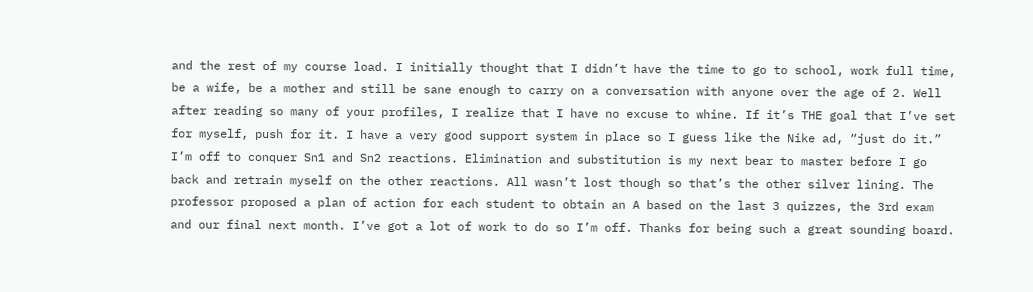and the rest of my course load. I initially thought that I didn’t have the time to go to school, work full time, be a wife, be a mother and still be sane enough to carry on a conversation with anyone over the age of 2. Well after reading so many of your profiles, I realize that I have no excuse to whine. If it’s THE goal that I’ve set for myself, push for it. I have a very good support system in place so I guess like the Nike ad, “just do it.” I’m off to conquer Sn1 and Sn2 reactions. Elimination and substitution is my next bear to master before I go back and retrain myself on the other reactions. All wasn’t lost though so that’s the other silver lining. The professor proposed a plan of action for each student to obtain an A based on the last 3 quizzes, the 3rd exam and our final next month. I’ve got a lot of work to do so I’m off. Thanks for being such a great sounding board.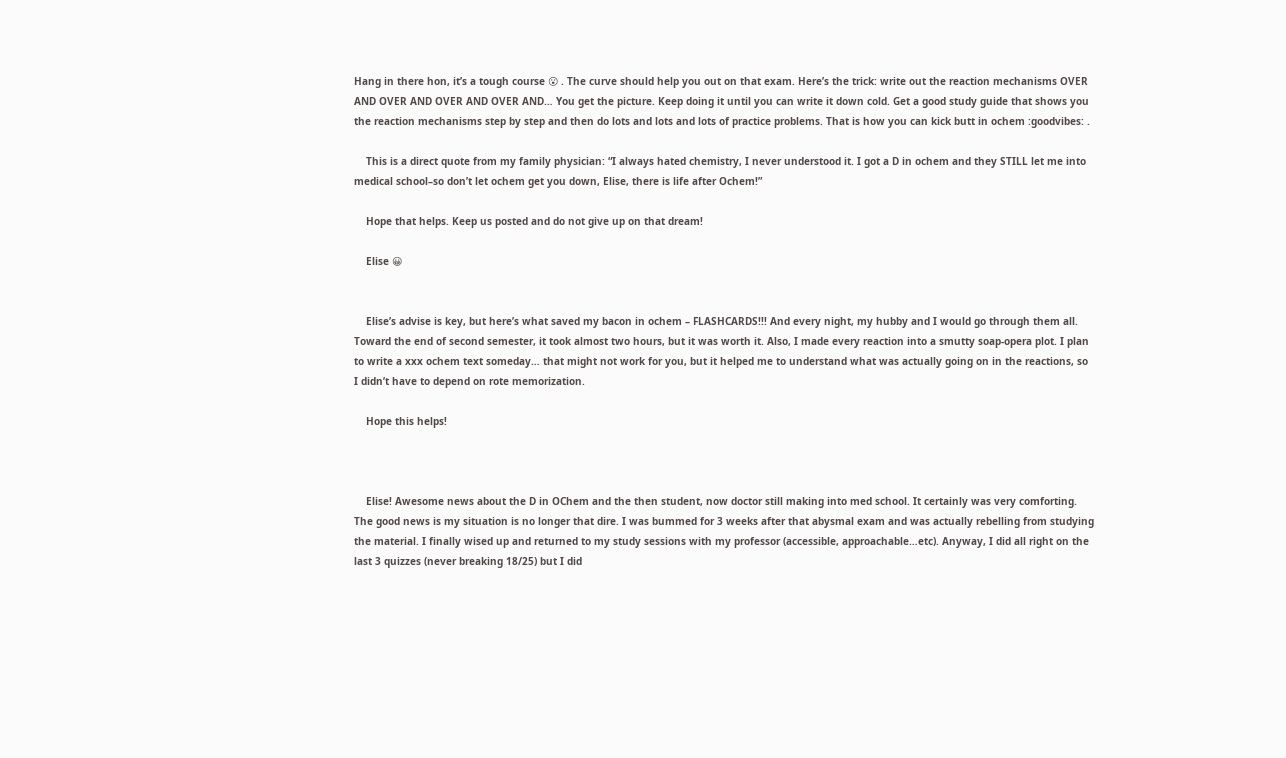Hang in there hon, it’s a tough course 😮 . The curve should help you out on that exam. Here’s the trick: write out the reaction mechanisms OVER AND OVER AND OVER AND OVER AND… You get the picture. Keep doing it until you can write it down cold. Get a good study guide that shows you the reaction mechanisms step by step and then do lots and lots and lots of practice problems. That is how you can kick butt in ochem :goodvibes: .

    This is a direct quote from my family physician: “I always hated chemistry, I never understood it. I got a D in ochem and they STILL let me into medical school–so don’t let ochem get you down, Elise, there is life after Ochem!”

    Hope that helps. Keep us posted and do not give up on that dream!

    Elise 😀


    Elise’s advise is key, but here’s what saved my bacon in ochem – FLASHCARDS!!! And every night, my hubby and I would go through them all. Toward the end of second semester, it took almost two hours, but it was worth it. Also, I made every reaction into a smutty soap-opera plot. I plan to write a xxx ochem text someday… that might not work for you, but it helped me to understand what was actually going on in the reactions, so I didn’t have to depend on rote memorization.

    Hope this helps!



    Elise! Awesome news about the D in OChem and the then student, now doctor still making into med school. It certainly was very comforting. The good news is my situation is no longer that dire. I was bummed for 3 weeks after that abysmal exam and was actually rebelling from studying the material. I finally wised up and returned to my study sessions with my professor (accessible, approachable…etc). Anyway, I did all right on the last 3 quizzes (never breaking 18/25) but I did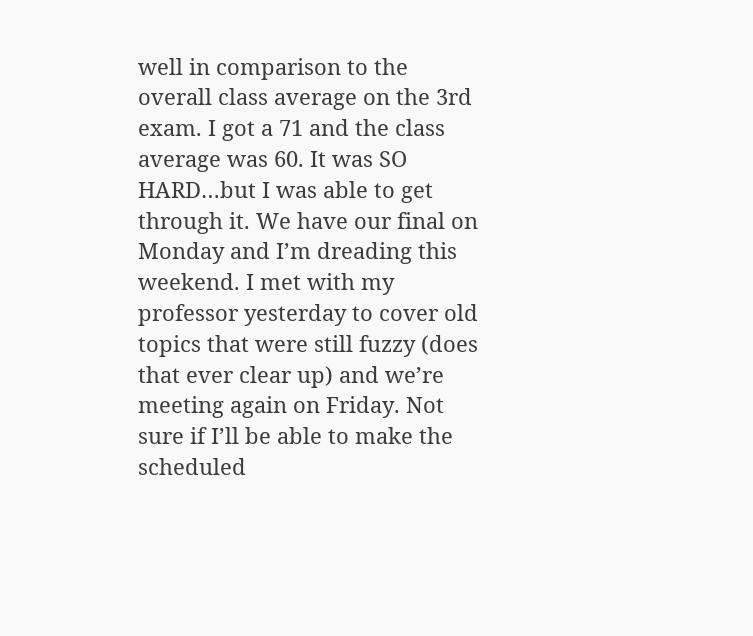well in comparison to the overall class average on the 3rd exam. I got a 71 and the class average was 60. It was SO HARD…but I was able to get through it. We have our final on Monday and I’m dreading this weekend. I met with my professor yesterday to cover old topics that were still fuzzy (does that ever clear up) and we’re meeting again on Friday. Not sure if I’ll be able to make the scheduled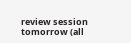review session tomorrow (all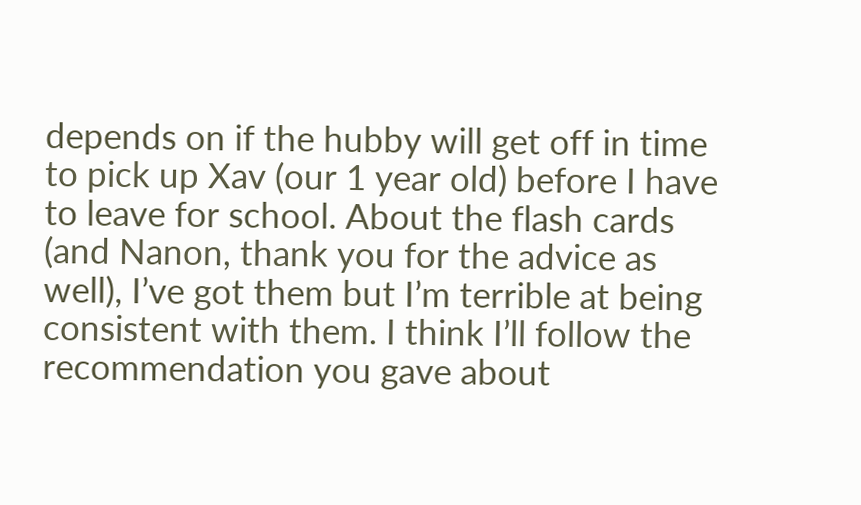depends on if the hubby will get off in time to pick up Xav (our 1 year old) before I have to leave for school. About the flash cards (and Nanon, thank you for the advice as well), I’ve got them but I’m terrible at being consistent with them. I think I’ll follow the recommendation you gave about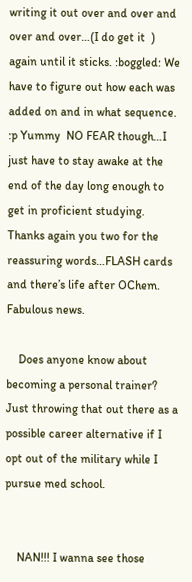writing it out over and over and over and over…(I do get it  ) again until it sticks. :boggled: We have to figure out how each was added on and in what sequence. :p Yummy  NO FEAR though…I just have to stay awake at the end of the day long enough to get in proficient studying. Thanks again you two for the reassuring words…FLASH cards and there’s life after OChem. Fabulous news.

    Does anyone know about becoming a personal trainer? Just throwing that out there as a possible career alternative if I opt out of the military while I pursue med school.


    NAN!!! I wanna see those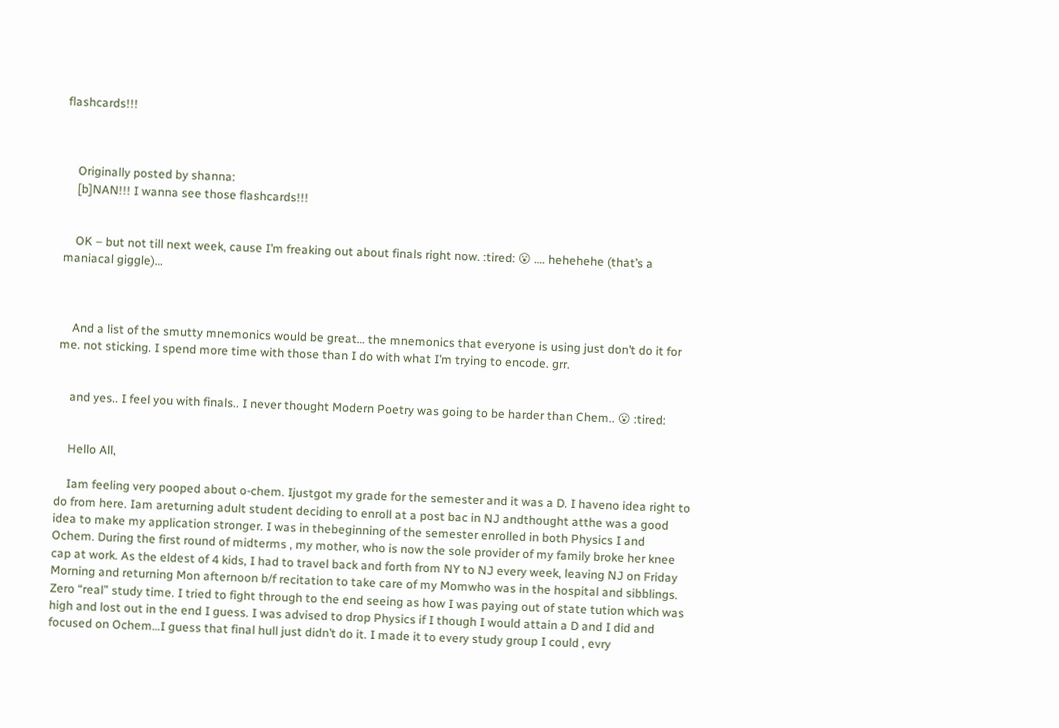flashcards!!!



    Originally posted by shanna:
    [b]NAN!!! I wanna see those flashcards!!!


    OK – but not till next week, cause I’m freaking out about finals right now. :tired: 😮 …. hehehehe (that’s a maniacal giggle)…



    And a list of the smutty mnemonics would be great… the mnemonics that everyone is using just don’t do it for me. not sticking. I spend more time with those than I do with what I’m trying to encode. grr.


    and yes.. I feel you with finals.. I never thought Modern Poetry was going to be harder than Chem.. 😮 :tired:


    Hello All,

    Iam feeling very pooped about o-chem. Ijustgot my grade for the semester and it was a D. I haveno idea right to do from here. Iam areturning adult student deciding to enroll at a post bac in NJ andthought atthe was a good idea to make my application stronger. I was in thebeginning of the semester enrolled in both Physics I and Ochem. During the first round of midterms , my mother, who is now the sole provider of my family broke her knee cap at work. As the eldest of 4 kids, I had to travel back and forth from NY to NJ every week, leaving NJ on Friday Morning and returning Mon afternoon b/f recitation to take care of my Momwho was in the hospital and sibblings. Zero “real” study time. I tried to fight through to the end seeing as how I was paying out of state tution which was high and lost out in the end I guess. I was advised to drop Physics if I though I would attain a D and I did and focused on Ochem…I guess that final hull just didn’t do it. I made it to every study group I could , evry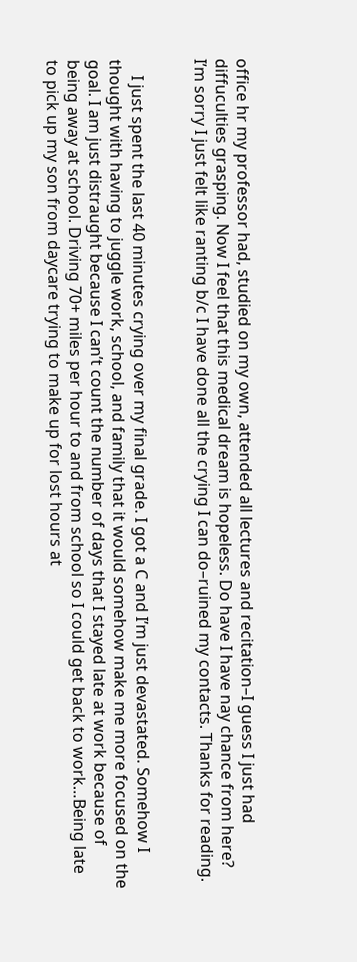office hr my professor had, studied on my own, attended all lectures and recitation–I guess I just had diffuculties grasping. Now I feel that this medical dream is hopeless. Do have I have nay chance from here? I’m sorry I just felt like ranting b/c I have done all the crying I can do–ruined my contacts. Thanks for reading.


    I just spent the last 40 minutes crying over my final grade. I got a C and I’m just devastated. Somehow I thought with having to juggle work, school, and family that it would somehow make me more focused on the goal. I am just distraught because I can’t count the number of days that I stayed late at work because of being away at school. Driving 70+ miles per hour to and from school so I could get back to work…Being late to pick up my son from daycare trying to make up for lost hours at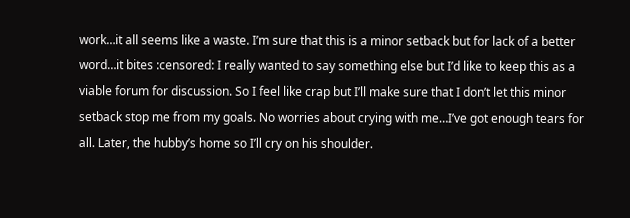work…it all seems like a waste. I’m sure that this is a minor setback but for lack of a better word…it bites :censored: I really wanted to say something else but I’d like to keep this as a viable forum for discussion. So I feel like crap but I’ll make sure that I don’t let this minor setback stop me from my goals. No worries about crying with me…I’ve got enough tears for all. Later, the hubby’s home so I’ll cry on his shoulder.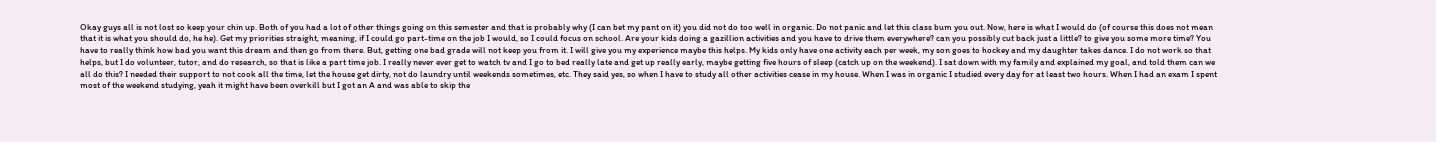Okay guys all is not lost so keep your chin up. Both of you had a lot of other things going on this semester and that is probably why (I can bet my pant on it) you did not do too well in organic. Do not panic and let this class bum you out. Now, here is what I would do (of course this does not mean that it is what you should do, he he). Get my priorities straight, meaning, if I could go part-time on the job I would, so I could focus on school. Are your kids doing a gazillion activities and you have to drive them everywhere? can you possibly cut back just a little? to give you some more time? You have to really think how bad you want this dream and then go from there. But, getting one bad grade will not keep you from it. I will give you my experience maybe this helps. My kids only have one activity each per week, my son goes to hockey and my daughter takes dance. I do not work so that helps, but I do volunteer, tutor, and do research, so that is like a part time job. I really never ever get to watch tv and I go to bed really late and get up really early, maybe getting five hours of sleep (catch up on the weekend). I sat down with my family and explained my goal, and told them can we all do this? I needed their support to not cook all the time, let the house get dirty, not do laundry until weekends sometimes, etc. They said yes, so when I have to study all other activities cease in my house. When I was in organic I studied every day for at least two hours. When I had an exam I spent most of the weekend studying, yeah it might have been overkill but I got an A and was able to skip the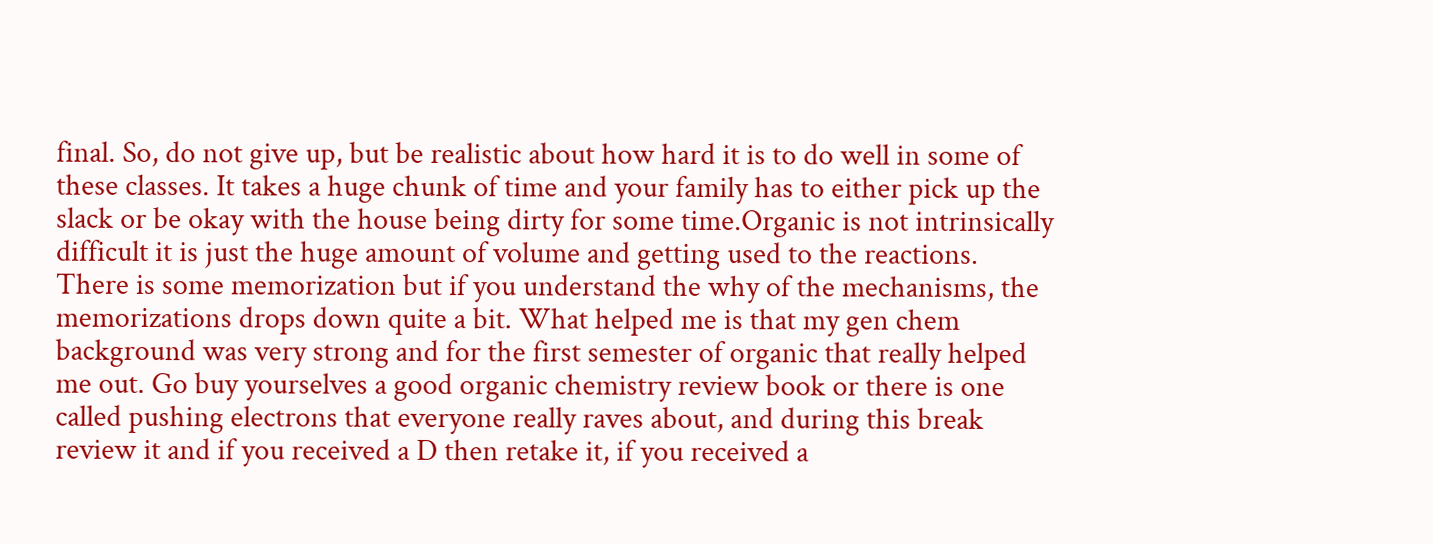final. So, do not give up, but be realistic about how hard it is to do well in some of these classes. It takes a huge chunk of time and your family has to either pick up the slack or be okay with the house being dirty for some time.Organic is not intrinsically difficult it is just the huge amount of volume and getting used to the reactions. There is some memorization but if you understand the why of the mechanisms, the memorizations drops down quite a bit. What helped me is that my gen chem background was very strong and for the first semester of organic that really helped me out. Go buy yourselves a good organic chemistry review book or there is one called pushing electrons that everyone really raves about, and during this break review it and if you received a D then retake it, if you received a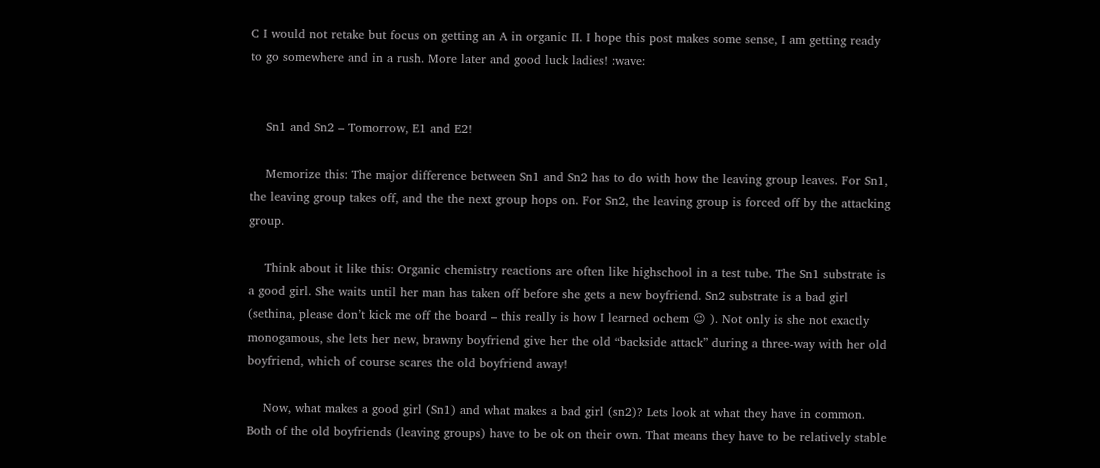C I would not retake but focus on getting an A in organic II. I hope this post makes some sense, I am getting ready to go somewhere and in a rush. More later and good luck ladies! :wave:


    Sn1 and Sn2 – Tomorrow, E1 and E2!

    Memorize this: The major difference between Sn1 and Sn2 has to do with how the leaving group leaves. For Sn1, the leaving group takes off, and the the next group hops on. For Sn2, the leaving group is forced off by the attacking group.

    Think about it like this: Organic chemistry reactions are often like highschool in a test tube. The Sn1 substrate is a good girl. She waits until her man has taken off before she gets a new boyfriend. Sn2 substrate is a bad girl (sethina, please don’t kick me off the board – this really is how I learned ochem 😉 ). Not only is she not exactly monogamous, she lets her new, brawny boyfriend give her the old “backside attack” during a three-way with her old boyfriend, which of course scares the old boyfriend away!

    Now, what makes a good girl (Sn1) and what makes a bad girl (sn2)? Lets look at what they have in common. Both of the old boyfriends (leaving groups) have to be ok on their own. That means they have to be relatively stable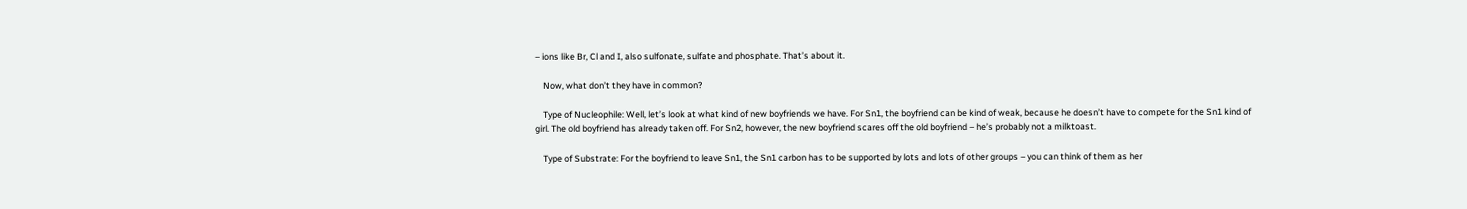– ions like Br, Cl and I, also sulfonate, sulfate and phosphate. That’s about it.

    Now, what don’t they have in common?

    Type of Nucleophile: Well, let’s look at what kind of new boyfriends we have. For Sn1, the boyfriend can be kind of weak, because he doesn’t have to compete for the Sn1 kind of girl. The old boyfriend has already taken off. For Sn2, however, the new boyfriend scares off the old boyfriend – he’s probably not a milktoast.

    Type of Substrate: For the boyfriend to leave Sn1, the Sn1 carbon has to be supported by lots and lots of other groups – you can think of them as her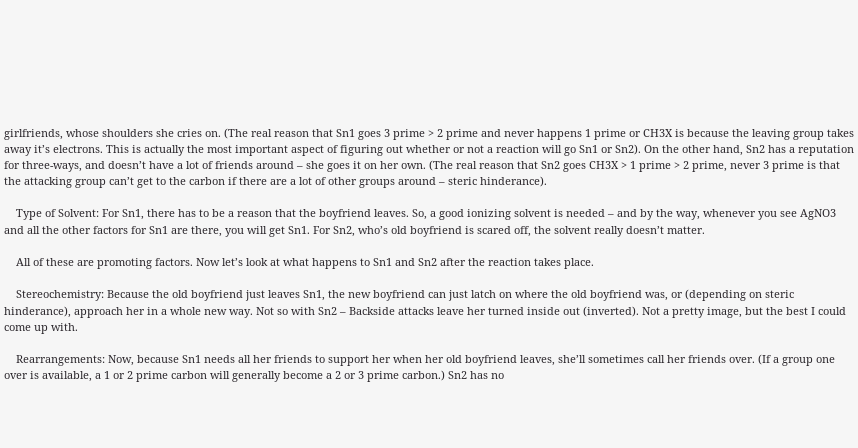girlfriends, whose shoulders she cries on. (The real reason that Sn1 goes 3 prime > 2 prime and never happens 1 prime or CH3X is because the leaving group takes away it’s electrons. This is actually the most important aspect of figuring out whether or not a reaction will go Sn1 or Sn2). On the other hand, Sn2 has a reputation for three-ways, and doesn’t have a lot of friends around – she goes it on her own. (The real reason that Sn2 goes CH3X > 1 prime > 2 prime, never 3 prime is that the attacking group can’t get to the carbon if there are a lot of other groups around – steric hinderance).

    Type of Solvent: For Sn1, there has to be a reason that the boyfriend leaves. So, a good ionizing solvent is needed – and by the way, whenever you see AgNO3 and all the other factors for Sn1 are there, you will get Sn1. For Sn2, who’s old boyfriend is scared off, the solvent really doesn’t matter.

    All of these are promoting factors. Now let’s look at what happens to Sn1 and Sn2 after the reaction takes place.

    Stereochemistry: Because the old boyfriend just leaves Sn1, the new boyfriend can just latch on where the old boyfriend was, or (depending on steric hinderance), approach her in a whole new way. Not so with Sn2 – Backside attacks leave her turned inside out (inverted). Not a pretty image, but the best I could come up with.

    Rearrangements: Now, because Sn1 needs all her friends to support her when her old boyfriend leaves, she’ll sometimes call her friends over. (If a group one over is available, a 1 or 2 prime carbon will generally become a 2 or 3 prime carbon.) Sn2 has no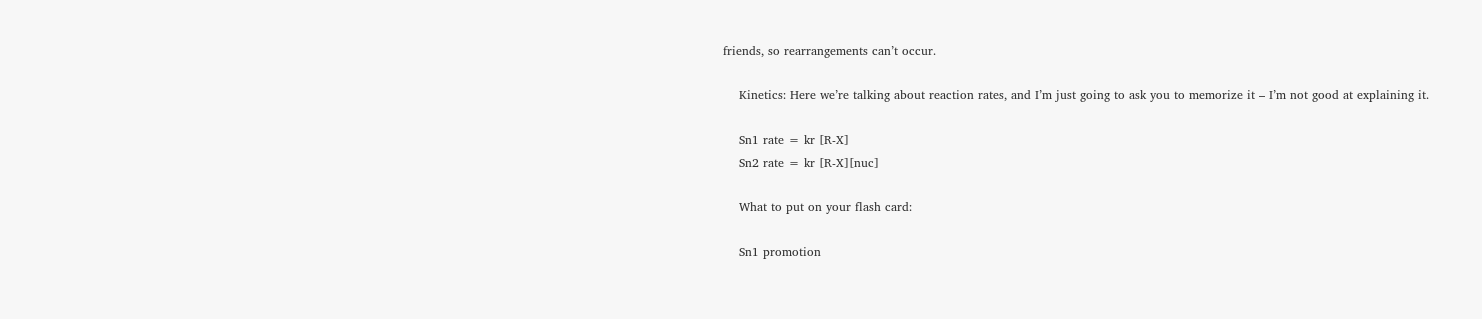friends, so rearrangements can’t occur.

    Kinetics: Here we’re talking about reaction rates, and I’m just going to ask you to memorize it – I’m not good at explaining it.

    Sn1 rate = kr [R-X]
    Sn2 rate = kr [R-X][nuc]

    What to put on your flash card:

    Sn1 promotion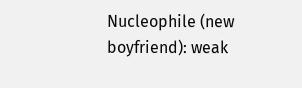Nucleophile (new boyfriend): weak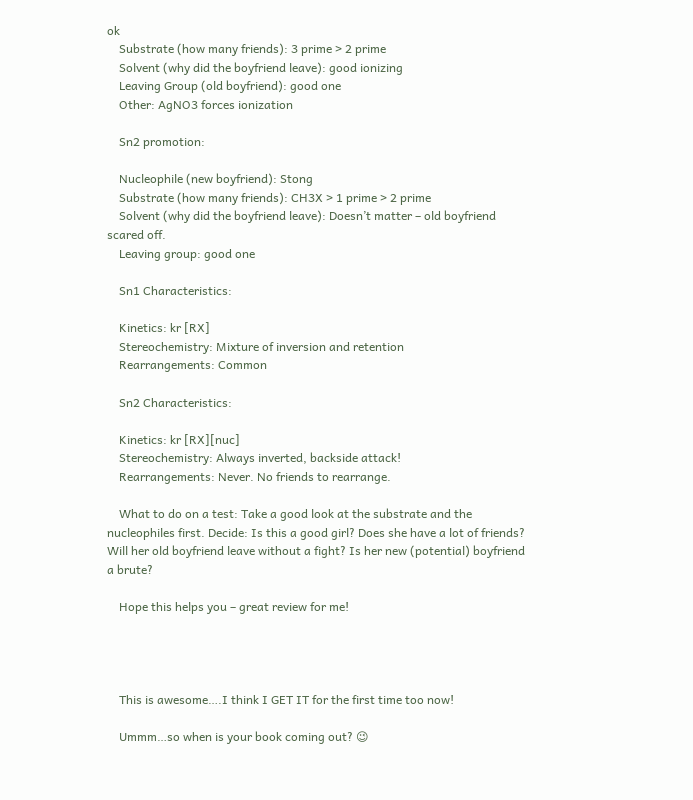ok
    Substrate (how many friends): 3 prime > 2 prime
    Solvent (why did the boyfriend leave): good ionizing
    Leaving Group (old boyfriend): good one
    Other: AgNO3 forces ionization

    Sn2 promotion:

    Nucleophile (new boyfriend): Stong
    Substrate (how many friends): CH3X > 1 prime > 2 prime
    Solvent (why did the boyfriend leave): Doesn’t matter – old boyfriend scared off.
    Leaving group: good one

    Sn1 Characteristics:

    Kinetics: kr [RX]
    Stereochemistry: Mixture of inversion and retention
    Rearrangements: Common

    Sn2 Characteristics:

    Kinetics: kr [RX][nuc]
    Stereochemistry: Always inverted, backside attack!
    Rearrangements: Never. No friends to rearrange.

    What to do on a test: Take a good look at the substrate and the nucleophiles first. Decide: Is this a good girl? Does she have a lot of friends? Will her old boyfriend leave without a fight? Is her new (potential) boyfriend a brute?

    Hope this helps you – great review for me!




    This is awesome….I think I GET IT for the first time too now!

    Ummm…so when is your book coming out? 😉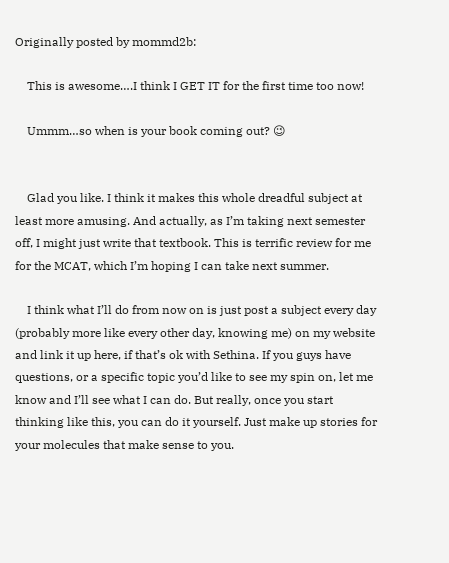Originally posted by mommd2b:

    This is awesome….I think I GET IT for the first time too now!

    Ummm…so when is your book coming out? 😉


    Glad you like. I think it makes this whole dreadful subject at least more amusing. And actually, as I’m taking next semester off, I might just write that textbook. This is terrific review for me for the MCAT, which I’m hoping I can take next summer.

    I think what I’ll do from now on is just post a subject every day (probably more like every other day, knowing me) on my website and link it up here, if that’s ok with Sethina. If you guys have questions, or a specific topic you’d like to see my spin on, let me know and I’ll see what I can do. But really, once you start thinking like this, you can do it yourself. Just make up stories for your molecules that make sense to you.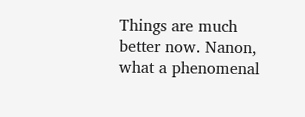Things are much better now. Nanon, what a phenomenal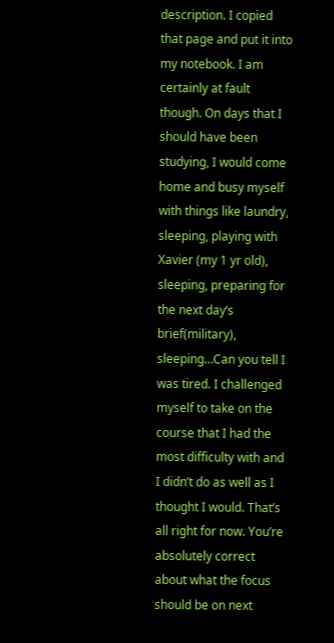description. I copied that page and put it into my notebook. I am certainly at fault though. On days that I should have been studying, I would come home and busy myself with things like laundry, sleeping, playing with Xavier (my 1 yr old), sleeping, preparing for the next day’s brief(military), sleeping…Can you tell I was tired. I challenged myself to take on the course that I had the most difficulty with and I didn’t do as well as I thought I would. That’s all right for now. You’re absolutely correct about what the focus should be on next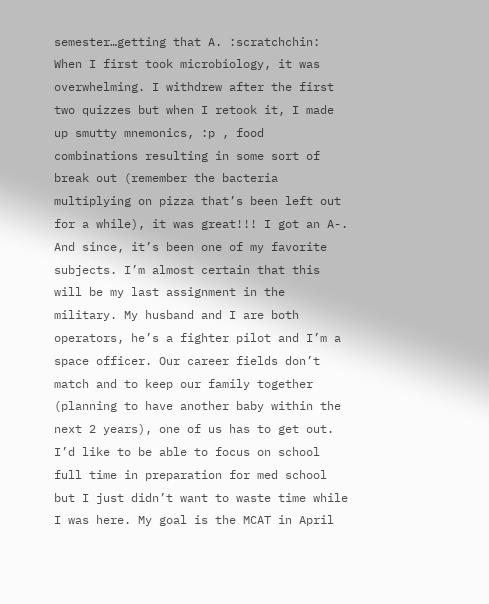semester…getting that A. :scratchchin: When I first took microbiology, it was overwhelming. I withdrew after the first two quizzes but when I retook it, I made up smutty mnemonics, :p , food combinations resulting in some sort of break out (remember the bacteria multiplying on pizza that’s been left out for a while), it was great!!! I got an A-. And since, it’s been one of my favorite subjects. I’m almost certain that this will be my last assignment in the military. My husband and I are both operators, he’s a fighter pilot and I’m a space officer. Our career fields don’t match and to keep our family together (planning to have another baby within the next 2 years), one of us has to get out. I’d like to be able to focus on school full time in preparation for med school but I just didn’t want to waste time while I was here. My goal is the MCAT in April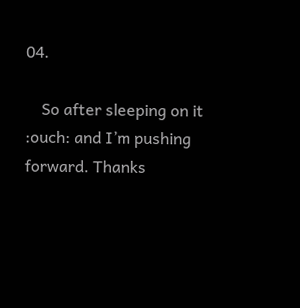04.

    So after sleeping on it :ouch: and I’m pushing forward. Thanks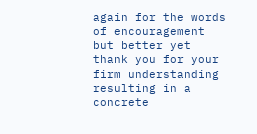again for the words of encouragement but better yet thank you for your firm understanding resulting in a concrete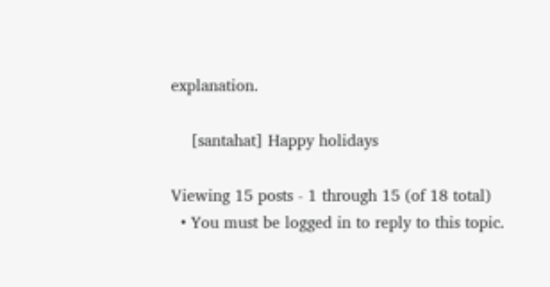explanation.

    [santahat] Happy holidays

Viewing 15 posts - 1 through 15 (of 18 total)
  • You must be logged in to reply to this topic.